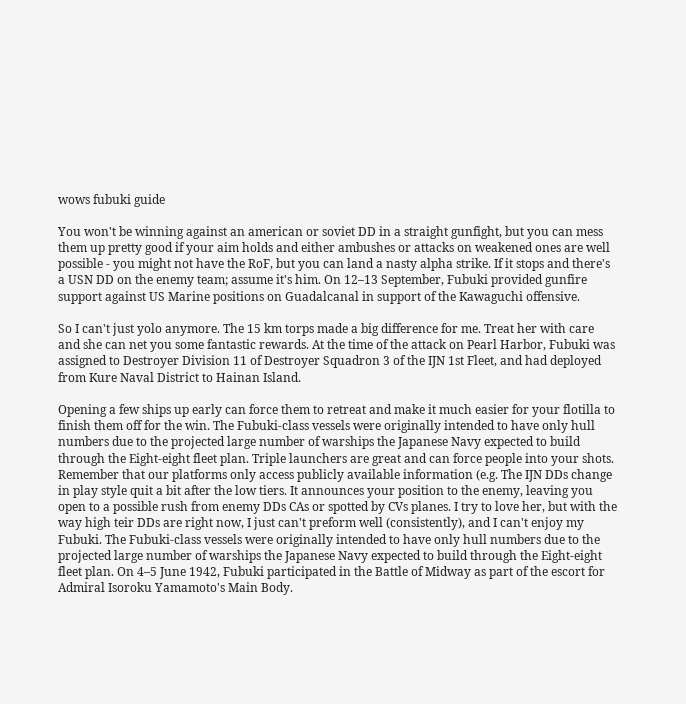wows fubuki guide

You won't be winning against an american or soviet DD in a straight gunfight, but you can mess them up pretty good if your aim holds and either ambushes or attacks on weakened ones are well possible - you might not have the RoF, but you can land a nasty alpha strike. If it stops and there's a USN DD on the enemy team; assume it's him. On 12–13 September, Fubuki provided gunfire support against US Marine positions on Guadalcanal in support of the Kawaguchi offensive.

So I can't just yolo anymore. The 15 km torps made a big difference for me. Treat her with care and she can net you some fantastic rewards. At the time of the attack on Pearl Harbor, Fubuki was assigned to Destroyer Division 11 of Destroyer Squadron 3 of the IJN 1st Fleet, and had deployed from Kure Naval District to Hainan Island.

Opening a few ships up early can force them to retreat and make it much easier for your flotilla to finish them off for the win. The Fubuki-class vessels were originally intended to have only hull numbers due to the projected large number of warships the Japanese Navy expected to build through the Eight-eight fleet plan. Triple launchers are great and can force people into your shots. Remember that our platforms only access publicly available information (e.g. The IJN DDs change in play style quit a bit after the low tiers. It announces your position to the enemy, leaving you open to a possible rush from enemy DDs CAs or spotted by CVs planes. I try to love her, but with the way high teir DDs are right now, I just can't preform well (consistently), and I can't enjoy my Fubuki. The Fubuki-class vessels were originally intended to have only hull numbers due to the projected large number of warships the Japanese Navy expected to build through the Eight-eight fleet plan. On 4–5 June 1942, Fubuki participated in the Battle of Midway as part of the escort for Admiral Isoroku Yamamoto's Main Body.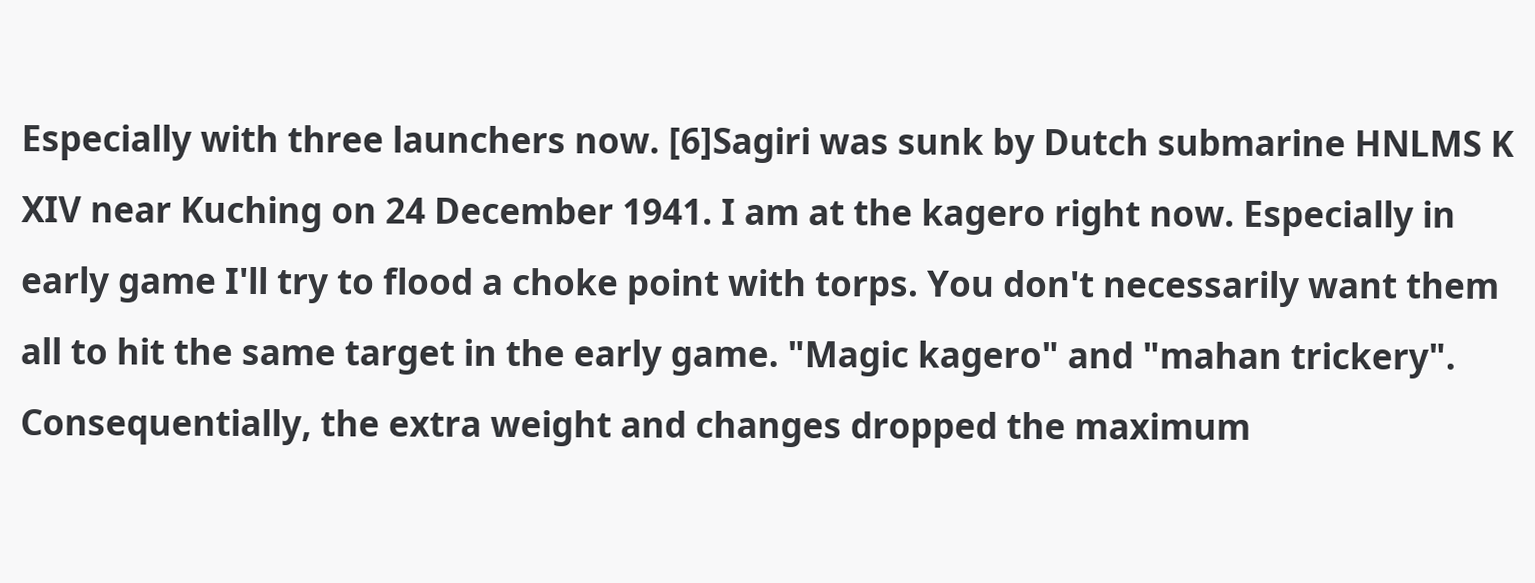Especially with three launchers now. [6]Sagiri was sunk by Dutch submarine HNLMS K XIV near Kuching on 24 December 1941. I am at the kagero right now. Especially in early game I'll try to flood a choke point with torps. You don't necessarily want them all to hit the same target in the early game. "Magic kagero" and "mahan trickery". Consequentially, the extra weight and changes dropped the maximum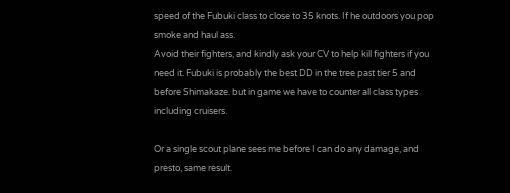speed of the Fubuki class to close to 35 knots. If he outdoors you pop smoke and haul ass.
Avoid their fighters, and kindly ask your CV to help kill fighters if you need it. Fubuki is probably the best DD in the tree past tier 5 and before Shimakaze. but in game we have to counter all class types including cruisers.

Or a single scout plane sees me before I can do any damage, and presto, same result.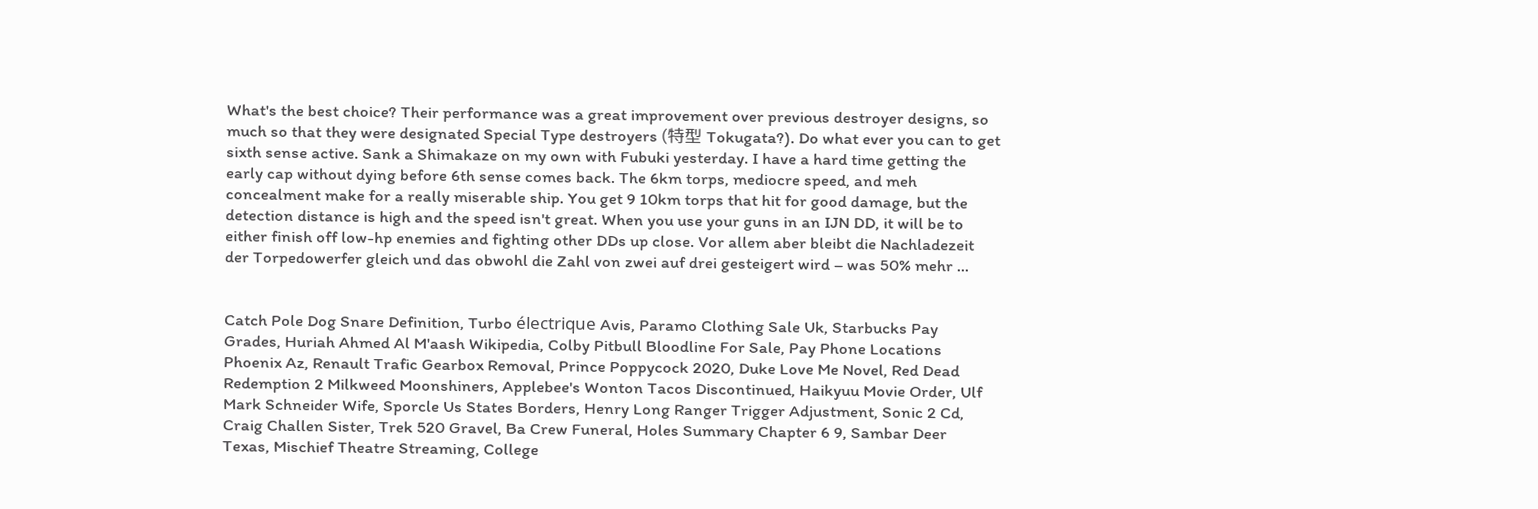What's the best choice? Their performance was a great improvement over previous destroyer designs, so much so that they were designated Special Type destroyers (特型 Tokugata?). Do what ever you can to get sixth sense active. Sank a Shimakaze on my own with Fubuki yesterday. I have a hard time getting the early cap without dying before 6th sense comes back. The 6km torps, mediocre speed, and meh concealment make for a really miserable ship. You get 9 10km torps that hit for good damage, but the detection distance is high and the speed isn't great. When you use your guns in an IJN DD, it will be to either finish off low-hp enemies and fighting other DDs up close. Vor allem aber bleibt die Nachladezeit der Torpedowerfer gleich und das obwohl die Zahl von zwei auf drei gesteigert wird – was 50% mehr …


Catch Pole Dog Snare Definition, Turbo électrique Avis, Paramo Clothing Sale Uk, Starbucks Pay Grades, Huriah Ahmed Al M'aash Wikipedia, Colby Pitbull Bloodline For Sale, Pay Phone Locations Phoenix Az, Renault Trafic Gearbox Removal, Prince Poppycock 2020, Duke Love Me Novel, Red Dead Redemption 2 Milkweed Moonshiners, Applebee's Wonton Tacos Discontinued, Haikyuu Movie Order, Ulf Mark Schneider Wife, Sporcle Us States Borders, Henry Long Ranger Trigger Adjustment, Sonic 2 Cd, Craig Challen Sister, Trek 520 Gravel, Ba Crew Funeral, Holes Summary Chapter 6 9, Sambar Deer Texas, Mischief Theatre Streaming, College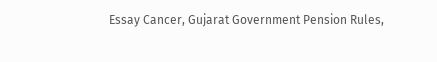Essay Cancer, Gujarat Government Pension Rules,